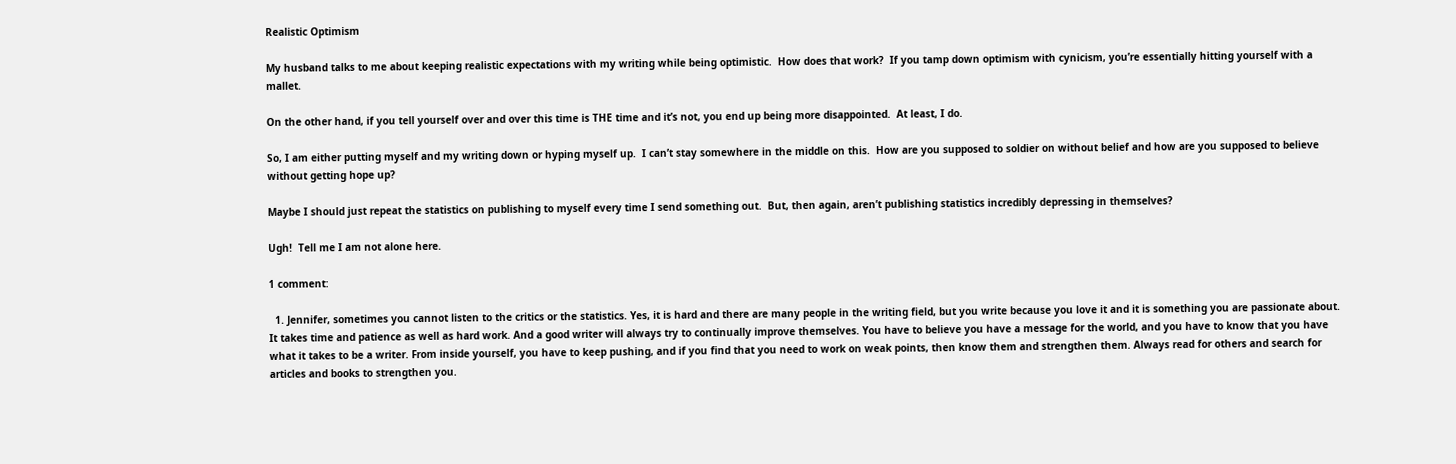Realistic Optimism

My husband talks to me about keeping realistic expectations with my writing while being optimistic.  How does that work?  If you tamp down optimism with cynicism, you’re essentially hitting yourself with a mallet.

On the other hand, if you tell yourself over and over this time is THE time and it’s not, you end up being more disappointed.  At least, I do.

So, I am either putting myself and my writing down or hyping myself up.  I can’t stay somewhere in the middle on this.  How are you supposed to soldier on without belief and how are you supposed to believe without getting hope up?

Maybe I should just repeat the statistics on publishing to myself every time I send something out.  But, then again, aren’t publishing statistics incredibly depressing in themselves?

Ugh!  Tell me I am not alone here.

1 comment:

  1. Jennifer, sometimes you cannot listen to the critics or the statistics. Yes, it is hard and there are many people in the writing field, but you write because you love it and it is something you are passionate about. It takes time and patience as well as hard work. And a good writer will always try to continually improve themselves. You have to believe you have a message for the world, and you have to know that you have what it takes to be a writer. From inside yourself, you have to keep pushing, and if you find that you need to work on weak points, then know them and strengthen them. Always read for others and search for articles and books to strengthen you.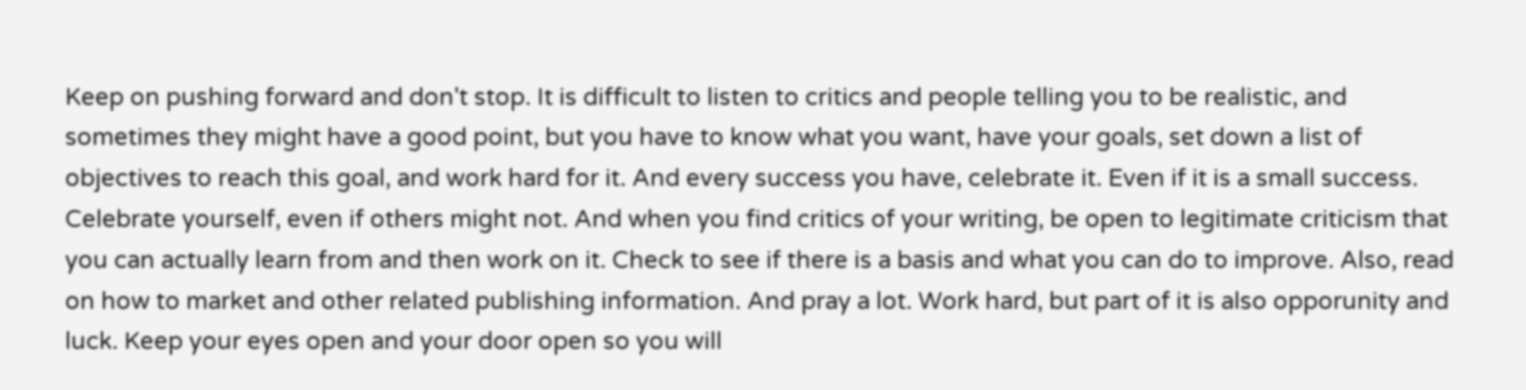Keep on pushing forward and don't stop. It is difficult to listen to critics and people telling you to be realistic, and sometimes they might have a good point, but you have to know what you want, have your goals, set down a list of objectives to reach this goal, and work hard for it. And every success you have, celebrate it. Even if it is a small success. Celebrate yourself, even if others might not. And when you find critics of your writing, be open to legitimate criticism that you can actually learn from and then work on it. Check to see if there is a basis and what you can do to improve. Also, read on how to market and other related publishing information. And pray a lot. Work hard, but part of it is also opporunity and luck. Keep your eyes open and your door open so you will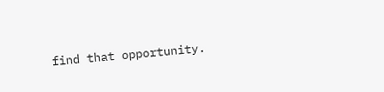find that opportunity.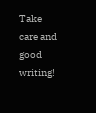Take care and good writing!